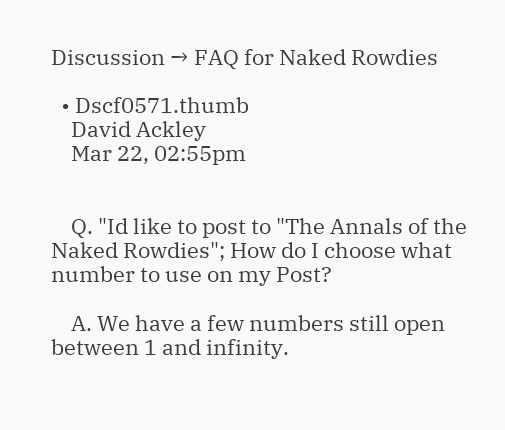Discussion → FAQ for Naked Rowdies

  • Dscf0571.thumb
    David Ackley
    Mar 22, 02:55pm


    Q. "Id like to post to "The Annals of the Naked Rowdies"; How do I choose what number to use on my Post?

    A. We have a few numbers still open between 1 and infinity.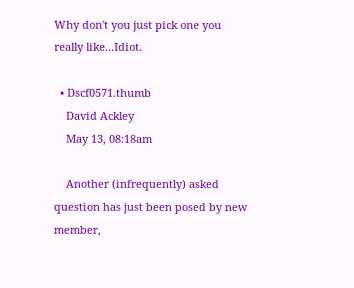Why don't you just pick one you really like...Idiot.

  • Dscf0571.thumb
    David Ackley
    May 13, 08:18am

    Another (infrequently) asked question has just been posed by new member,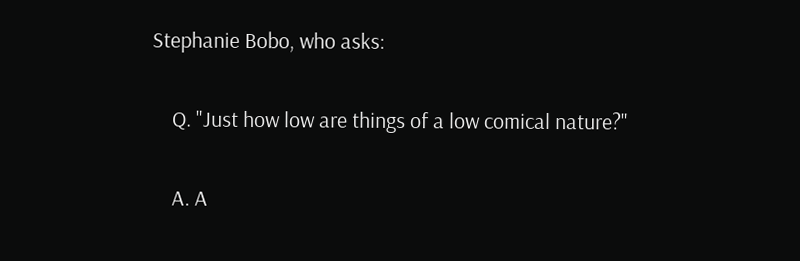Stephanie Bobo, who asks:

    Q. "Just how low are things of a low comical nature?"

    A. A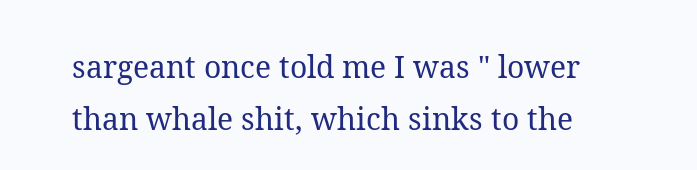sargeant once told me I was " lower than whale shit, which sinks to the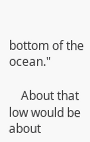bottom of the ocean."

    About that low would be about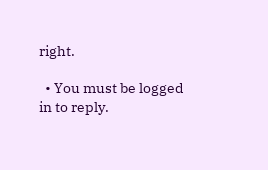right.

  • You must be logged in to reply.